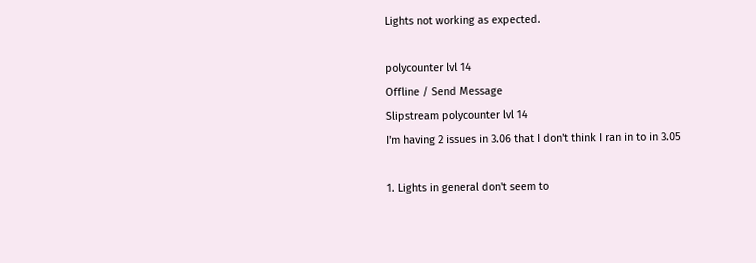Lights not working as expected.

polycounter lvl 14
Offline / Send Message
Slipstream polycounter lvl 14
I'm having 2 issues in 3.06 that I don't think I ran in to in 3.05

1. Lights in general don't seem to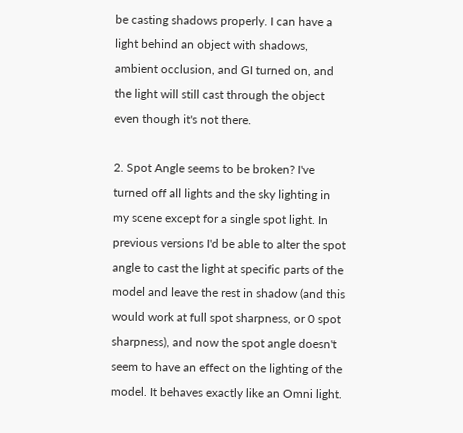be casting shadows properly. I can have a light behind an object with shadows, ambient occlusion, and GI turned on, and the light will still cast through the object even though it's not there.

2. Spot Angle seems to be broken? I've turned off all lights and the sky lighting in my scene except for a single spot light. In previous versions I'd be able to alter the spot angle to cast the light at specific parts of the model and leave the rest in shadow (and this would work at full spot sharpness, or 0 spot sharpness), and now the spot angle doesn't seem to have an effect on the lighting of the model. It behaves exactly like an Omni light.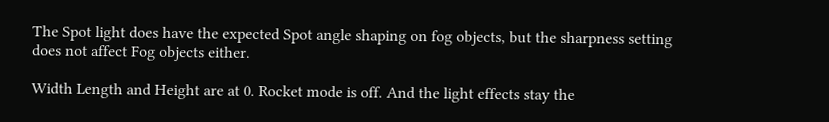The Spot light does have the expected Spot angle shaping on fog objects, but the sharpness setting does not affect Fog objects either.

Width Length and Height are at 0. Rocket mode is off. And the light effects stay the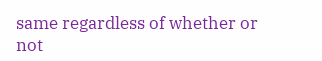same regardless of whether or not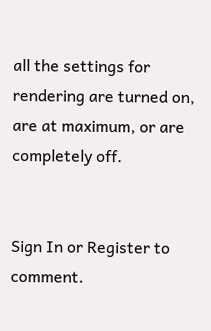all the settings for rendering are turned on, are at maximum, or are completely off.


Sign In or Register to comment.